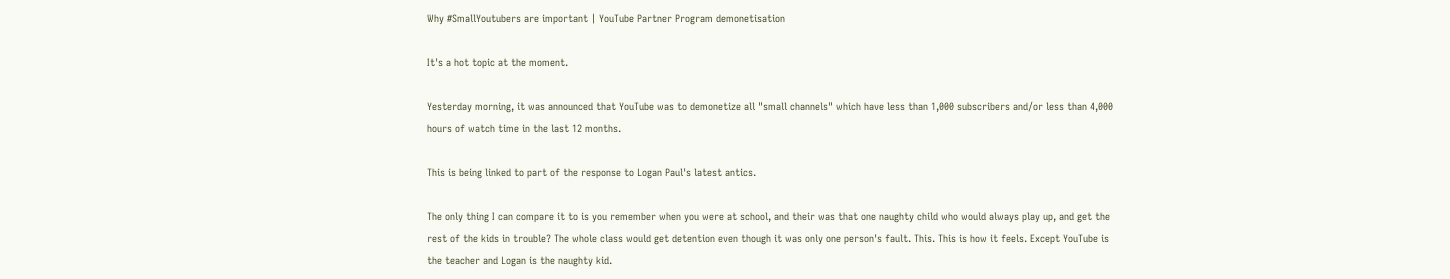Why #SmallYoutubers are important | YouTube Partner Program demonetisation

It's a hot topic at the moment.

Yesterday morning, it was announced that YouTube was to demonetize all "small channels" which have less than 1,000 subscribers and/or less than 4,000 hours of watch time in the last 12 months.

This is being linked to part of the response to Logan Paul's latest antics.

The only thing I can compare it to is you remember when you were at school, and their was that one naughty child who would always play up, and get the rest of the kids in trouble? The whole class would get detention even though it was only one person's fault. This. This is how it feels. Except YouTube is the teacher and Logan is the naughty kid.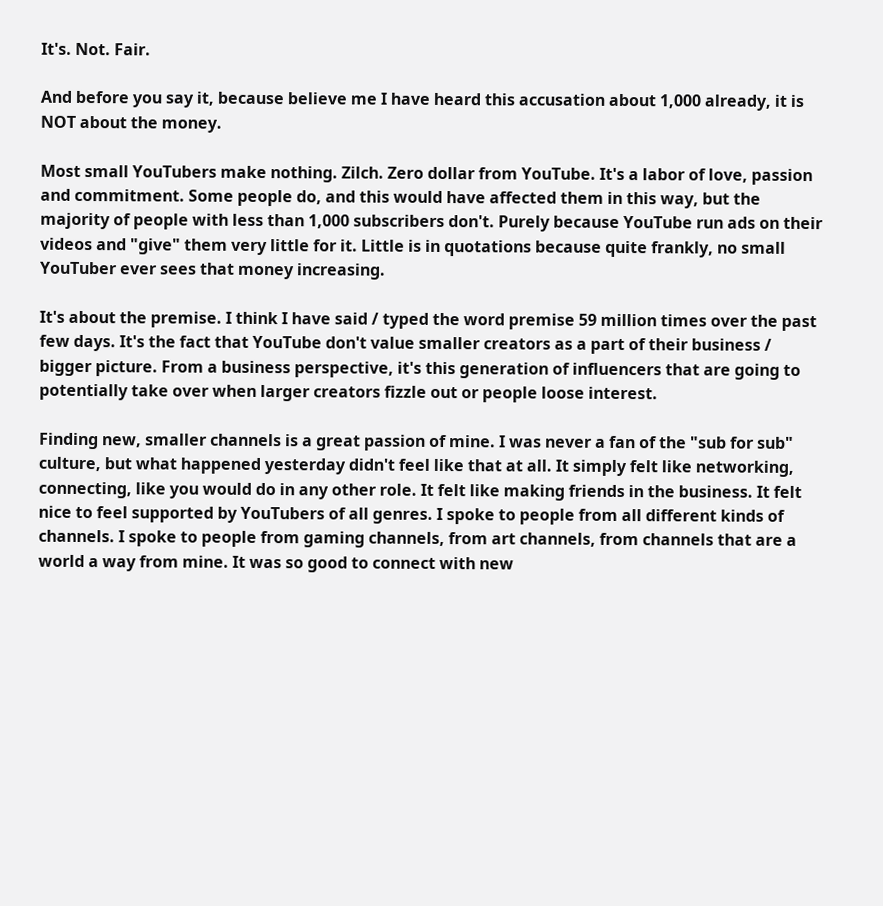It's. Not. Fair.

And before you say it, because believe me I have heard this accusation about 1,000 already, it is NOT about the money.

Most small YouTubers make nothing. Zilch. Zero dollar from YouTube. It's a labor of love, passion and commitment. Some people do, and this would have affected them in this way, but the majority of people with less than 1,000 subscribers don't. Purely because YouTube run ads on their videos and "give" them very little for it. Little is in quotations because quite frankly, no small YouTuber ever sees that money increasing.

It's about the premise. I think I have said / typed the word premise 59 million times over the past few days. It's the fact that YouTube don't value smaller creators as a part of their business / bigger picture. From a business perspective, it's this generation of influencers that are going to potentially take over when larger creators fizzle out or people loose interest.

Finding new, smaller channels is a great passion of mine. I was never a fan of the "sub for sub" culture, but what happened yesterday didn't feel like that at all. It simply felt like networking, connecting, like you would do in any other role. It felt like making friends in the business. It felt nice to feel supported by YouTubers of all genres. I spoke to people from all different kinds of channels. I spoke to people from gaming channels, from art channels, from channels that are a world a way from mine. It was so good to connect with new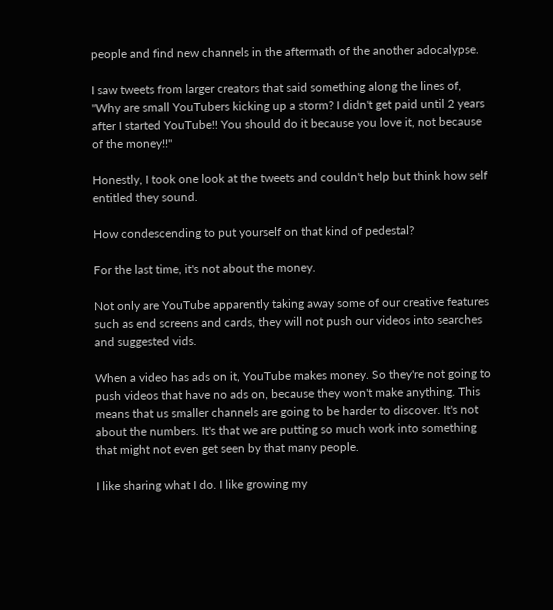people and find new channels in the aftermath of the another adocalypse.

I saw tweets from larger creators that said something along the lines of, "Why are small YouTubers kicking up a storm? I didn't get paid until 2 years after I started YouTube!! You should do it because you love it, not because of the money!!"

Honestly, I took one look at the tweets and couldn't help but think how self entitled they sound.

How condescending to put yourself on that kind of pedestal?

For the last time, it's not about the money.

Not only are YouTube apparently taking away some of our creative features such as end screens and cards, they will not push our videos into searches and suggested vids.

When a video has ads on it, YouTube makes money. So they're not going to push videos that have no ads on, because they won't make anything. This means that us smaller channels are going to be harder to discover. It's not about the numbers. It's that we are putting so much work into something that might not even get seen by that many people.

I like sharing what I do. I like growing my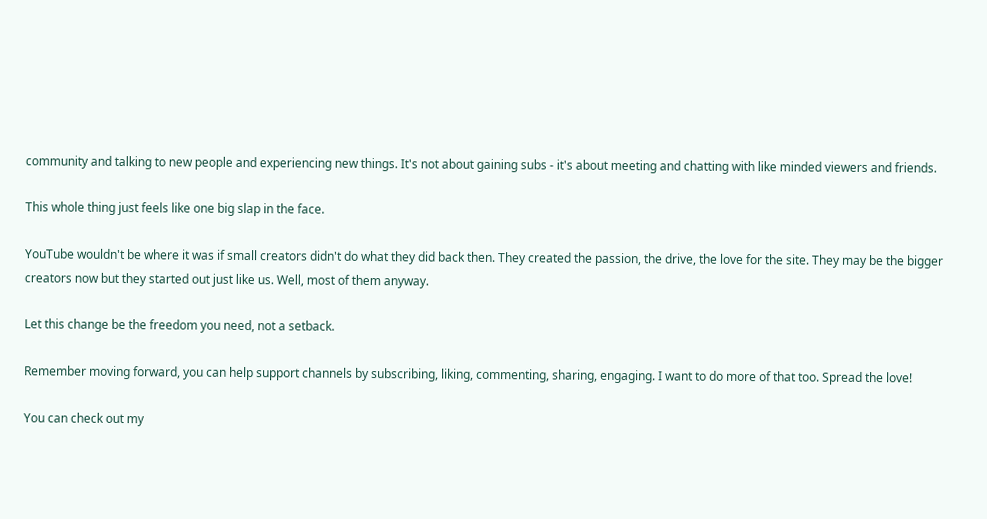community and talking to new people and experiencing new things. It's not about gaining subs - it's about meeting and chatting with like minded viewers and friends.

This whole thing just feels like one big slap in the face.

YouTube wouldn't be where it was if small creators didn't do what they did back then. They created the passion, the drive, the love for the site. They may be the bigger creators now but they started out just like us. Well, most of them anyway.

Let this change be the freedom you need, not a setback.

Remember moving forward, you can help support channels by subscribing, liking, commenting, sharing, engaging. I want to do more of that too. Spread the love!

You can check out my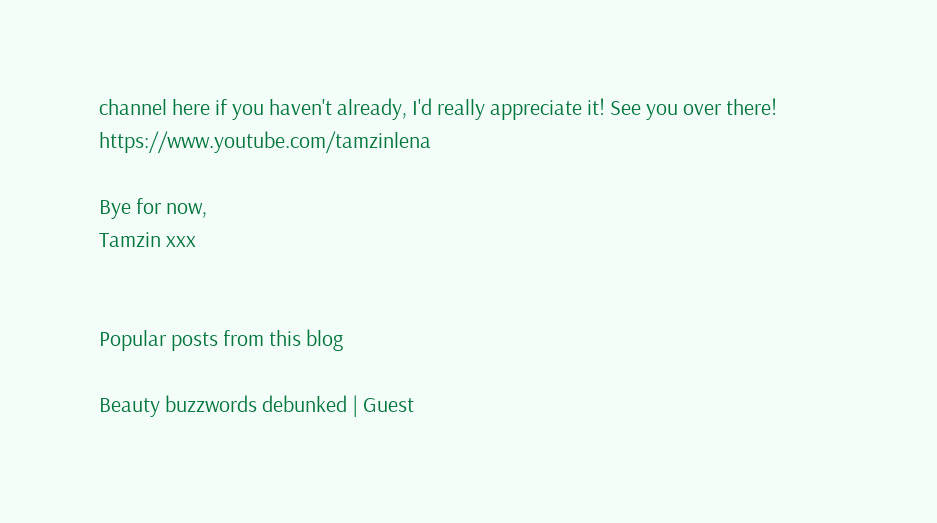channel here if you haven't already, I'd really appreciate it! See you over there! https://www.youtube.com/tamzinlena

Bye for now,
Tamzin xxx


Popular posts from this blog

Beauty buzzwords debunked | Guest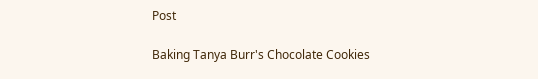Post

Baking Tanya Burr's Chocolate Cookies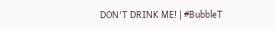DON'T DRINK ME! | #BubbleT